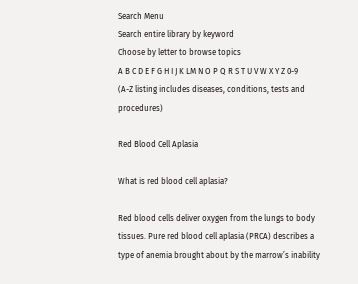Search Menu
Search entire library by keyword
Choose by letter to browse topics
A B C D E F G H I J K LM N O P Q R S T U V W X Y Z 0-9
(A-Z listing includes diseases, conditions, tests and procedures)

Red Blood Cell Aplasia

What is red blood cell aplasia?

Red blood cells deliver oxygen from the lungs to body tissues. Pure red blood cell aplasia (PRCA) describes a type of anemia brought about by the marrow’s inability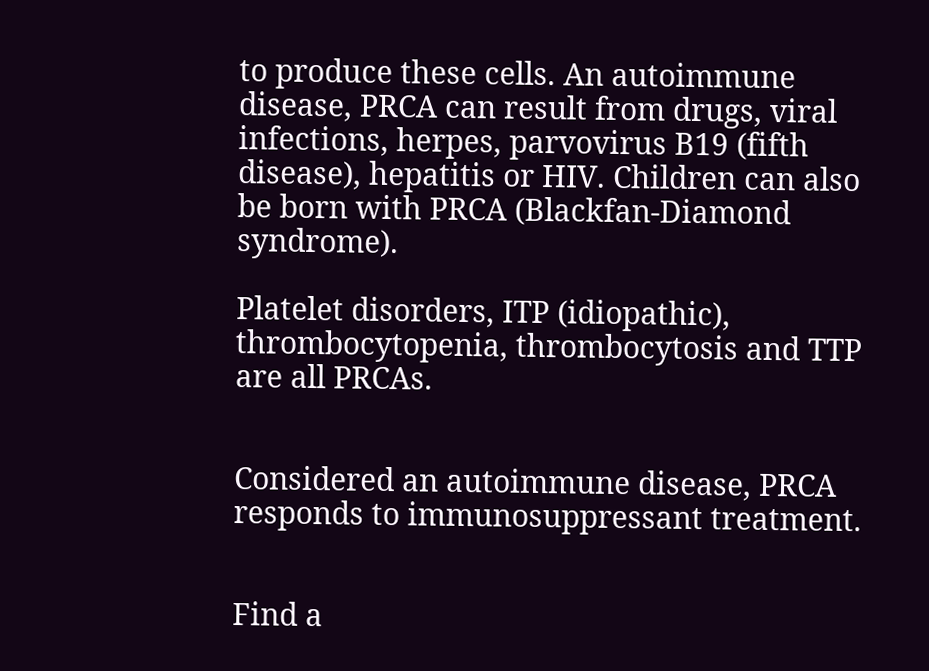to produce these cells. An autoimmune disease, PRCA can result from drugs, viral infections, herpes, parvovirus B19 (fifth disease), hepatitis or HIV. Children can also be born with PRCA (Blackfan-Diamond syndrome).

Platelet disorders, ITP (idiopathic), thrombocytopenia, thrombocytosis and TTP are all PRCAs.


Considered an autoimmune disease, PRCA responds to immunosuppressant treatment.


Find a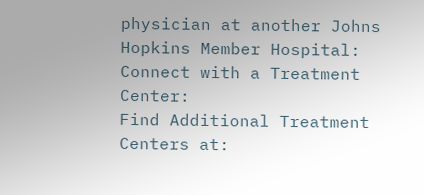physician at another Johns Hopkins Member Hospital:
Connect with a Treatment Center:
Find Additional Treatment Centers at: